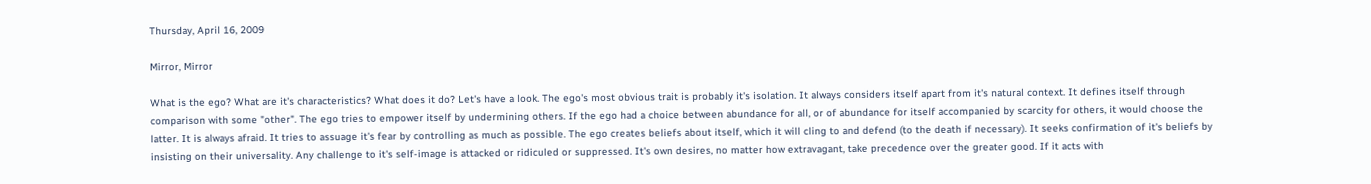Thursday, April 16, 2009

Mirror, Mirror

What is the ego? What are it's characteristics? What does it do? Let's have a look. The ego's most obvious trait is probably it's isolation. It always considers itself apart from it's natural context. It defines itself through comparison with some "other". The ego tries to empower itself by undermining others. If the ego had a choice between abundance for all, or of abundance for itself accompanied by scarcity for others, it would choose the latter. It is always afraid. It tries to assuage it's fear by controlling as much as possible. The ego creates beliefs about itself, which it will cling to and defend (to the death if necessary). It seeks confirmation of it's beliefs by insisting on their universality. Any challenge to it's self-image is attacked or ridiculed or suppressed. It's own desires, no matter how extravagant, take precedence over the greater good. If it acts with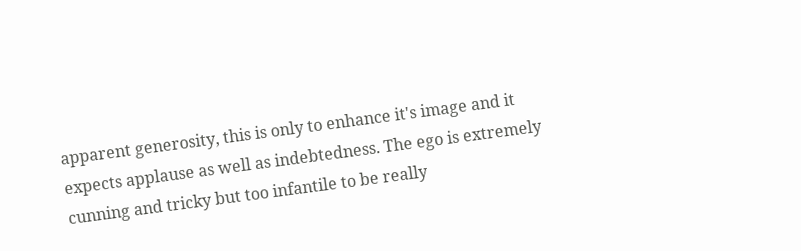apparent generosity, this is only to enhance it's image and it expects applause as well as indebtedness. The ego is extremely cunning and tricky but too infantile to be really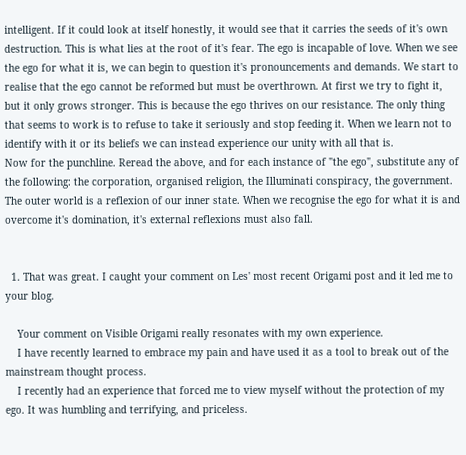intelligent. If it could look at itself honestly, it would see that it carries the seeds of it's own destruction. This is what lies at the root of it's fear. The ego is incapable of love. When we see the ego for what it is, we can begin to question it's pronouncements and demands. We start to realise that the ego cannot be reformed but must be overthrown. At first we try to fight it, but it only grows stronger. This is because the ego thrives on our resistance. The only thing that seems to work is to refuse to take it seriously and stop feeding it. When we learn not to identify with it or its beliefs we can instead experience our unity with all that is.
Now for the punchline. Reread the above, and for each instance of "the ego", substitute any of the following: the corporation, organised religion, the Illuminati conspiracy, the government. The outer world is a reflexion of our inner state. When we recognise the ego for what it is and overcome it's domination, it's external reflexions must also fall.


  1. That was great. I caught your comment on Les' most recent Origami post and it led me to your blog.

    Your comment on Visible Origami really resonates with my own experience.
    I have recently learned to embrace my pain and have used it as a tool to break out of the mainstream thought process.
    I recently had an experience that forced me to view myself without the protection of my ego. It was humbling and terrifying, and priceless.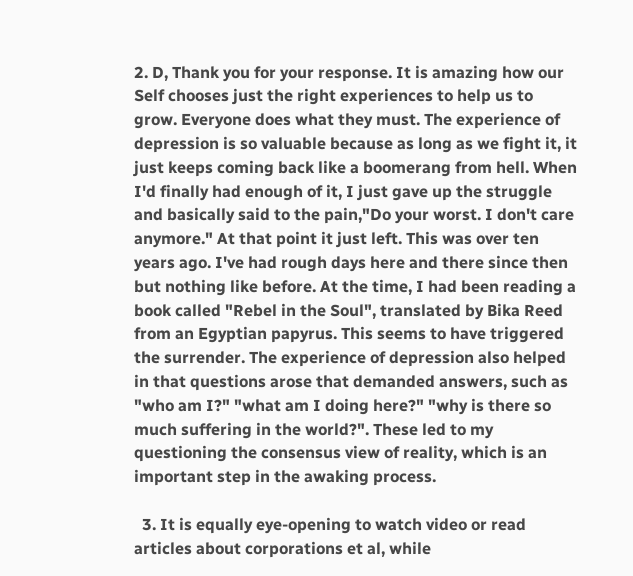2. D, Thank you for your response. It is amazing how our Self chooses just the right experiences to help us to grow. Everyone does what they must. The experience of depression is so valuable because as long as we fight it, it just keeps coming back like a boomerang from hell. When I'd finally had enough of it, I just gave up the struggle and basically said to the pain,"Do your worst. I don't care anymore." At that point it just left. This was over ten years ago. I've had rough days here and there since then but nothing like before. At the time, I had been reading a book called "Rebel in the Soul", translated by Bika Reed from an Egyptian papyrus. This seems to have triggered the surrender. The experience of depression also helped in that questions arose that demanded answers, such as "who am I?" "what am I doing here?" "why is there so much suffering in the world?". These led to my questioning the consensus view of reality, which is an important step in the awaking process.

  3. It is equally eye-opening to watch video or read articles about corporations et al, while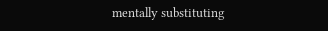mentally substituting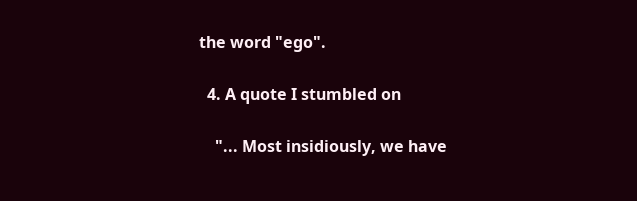the word "ego".

  4. A quote I stumbled on

    "... Most insidiously, we have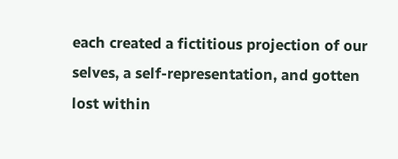each created a fictitious projection of our selves, a self-representation, and gotten lost within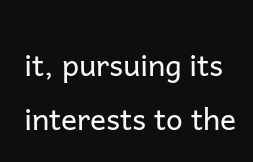it, pursuing its interests to the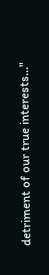detriment of our true interests..."